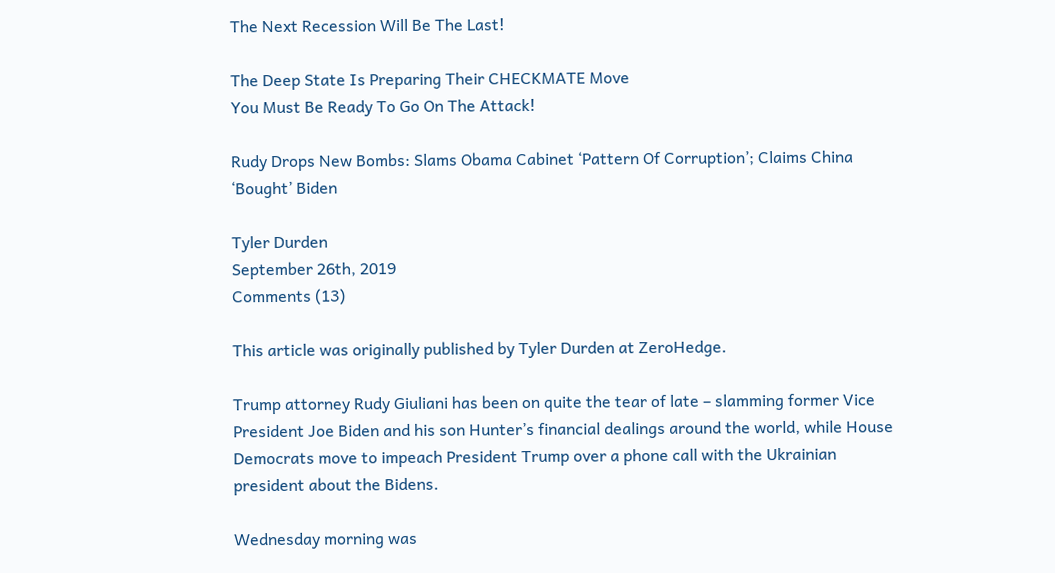The Next Recession Will Be The Last!

The Deep State Is Preparing Their CHECKMATE Move
You Must Be Ready To Go On The Attack!

Rudy Drops New Bombs: Slams Obama Cabinet ‘Pattern Of Corruption’; Claims China ‘Bought’ Biden

Tyler Durden
September 26th, 2019
Comments (13)

This article was originally published by Tyler Durden at ZeroHedge.

Trump attorney Rudy Giuliani has been on quite the tear of late – slamming former Vice President Joe Biden and his son Hunter’s financial dealings around the world, while House Democrats move to impeach President Trump over a phone call with the Ukrainian president about the Bidens.

Wednesday morning was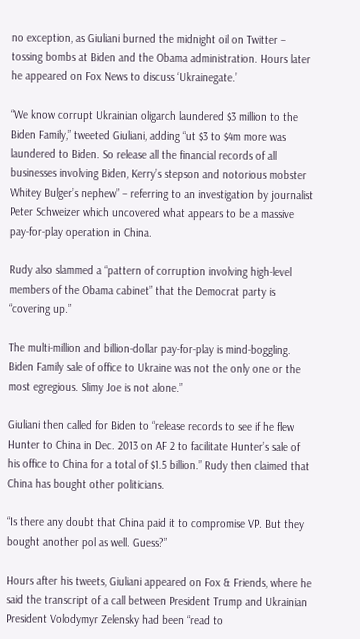no exception, as Giuliani burned the midnight oil on Twitter – tossing bombs at Biden and the Obama administration. Hours later he appeared on Fox News to discuss ‘Ukrainegate.’

“We know corrupt Ukrainian oligarch laundered $3 million to the Biden Family,” tweeted Giuliani, adding “ut $3 to $4m more was laundered to Biden. So release all the financial records of all businesses involving Biden, Kerry’s stepson and notorious mobster Whitey Bulger’s nephew” – referring to an investigation by journalist Peter Schweizer which uncovered what appears to be a massive pay-for-play operation in China.

Rudy also slammed a “pattern of corruption involving high-level members of the Obama cabinet” that the Democrat party is “covering up.”

The multi-million and billion-dollar pay-for-play is mind-boggling. Biden Family sale of office to Ukraine was not the only one or the most egregious. Slimy Joe is not alone.”

Giuliani then called for Biden to “release records to see if he flew Hunter to China in Dec. 2013 on AF 2 to facilitate Hunter’s sale of his office to China for a total of $1.5 billion.” Rudy then claimed that China has bought other politicians.

“Is there any doubt that China paid it to compromise VP. But they bought another pol as well. Guess?”

Hours after his tweets, Giuliani appeared on Fox & Friends, where he said the transcript of a call between President Trump and Ukrainian President Volodymyr Zelensky had been “read to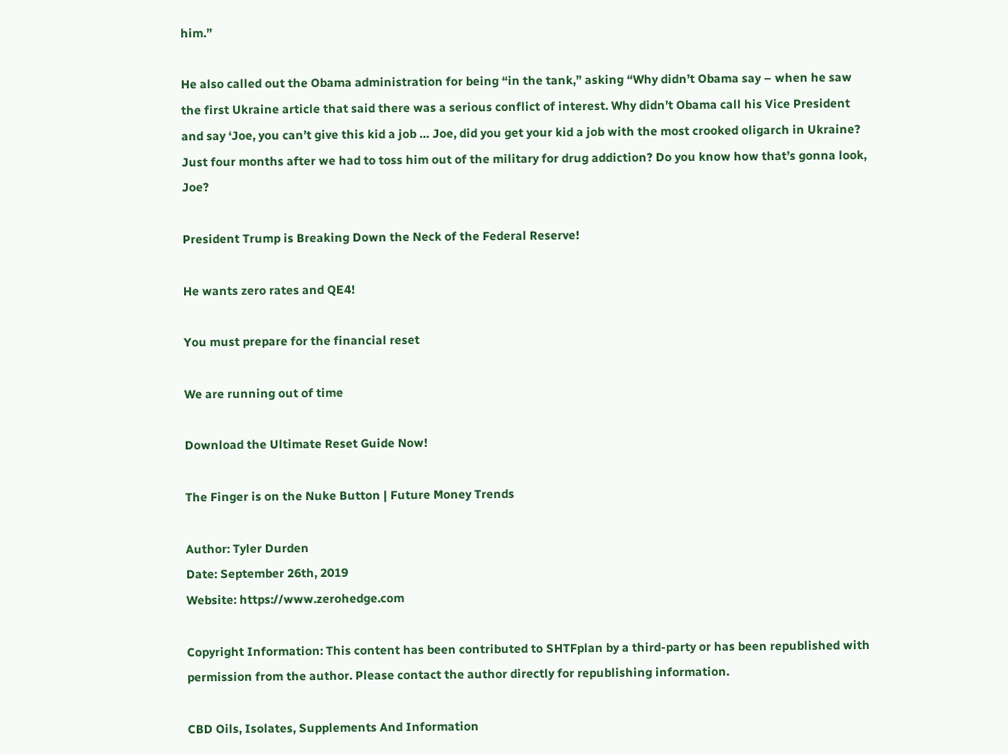him.”

He also called out the Obama administration for being “in the tank,” asking “Why didn’t Obama say – when he saw the first Ukraine article that said there was a serious conflict of interest. Why didn’t Obama call his Vice President and say ‘Joe, you can’t give this kid a job … Joe, did you get your kid a job with the most crooked oligarch in Ukraine? Just four months after we had to toss him out of the military for drug addiction? Do you know how that’s gonna look, Joe?

President Trump is Breaking Down the Neck of the Federal Reserve!

He wants zero rates and QE4!

You must prepare for the financial reset

We are running out of time

Download the Ultimate Reset Guide Now!

The Finger is on the Nuke Button | Future Money Trends

Author: Tyler Durden
Date: September 26th, 2019
Website: https://www.zerohedge.com

Copyright Information: This content has been contributed to SHTFplan by a third-party or has been republished with permission from the author. Please contact the author directly for republishing information.

CBD Oils, Isolates, Supplements And Information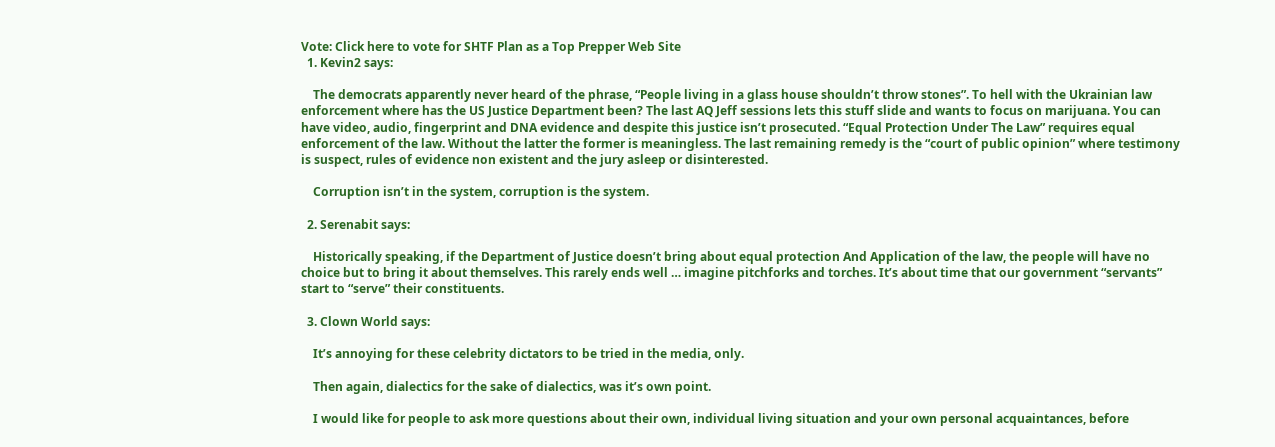Vote: Click here to vote for SHTF Plan as a Top Prepper Web Site
  1. Kevin2 says:

    The democrats apparently never heard of the phrase, “People living in a glass house shouldn’t throw stones”. To hell with the Ukrainian law enforcement where has the US Justice Department been? The last AQ Jeff sessions lets this stuff slide and wants to focus on marijuana. You can have video, audio, fingerprint and DNA evidence and despite this justice isn’t prosecuted. “Equal Protection Under The Law” requires equal enforcement of the law. Without the latter the former is meaningless. The last remaining remedy is the “court of public opinion” where testimony is suspect, rules of evidence non existent and the jury asleep or disinterested.

    Corruption isn’t in the system, corruption is the system.

  2. Serenabit says:

    Historically speaking, if the Department of Justice doesn’t bring about equal protection And Application of the law, the people will have no choice but to bring it about themselves. This rarely ends well … imagine pitchforks and torches. It’s about time that our government “servants” start to “serve” their constituents.

  3. Clown World says:

    It’s annoying for these celebrity dictators to be tried in the media, only.

    Then again, dialectics for the sake of dialectics, was it’s own point.

    I would like for people to ask more questions about their own, individual living situation and your own personal acquaintances, before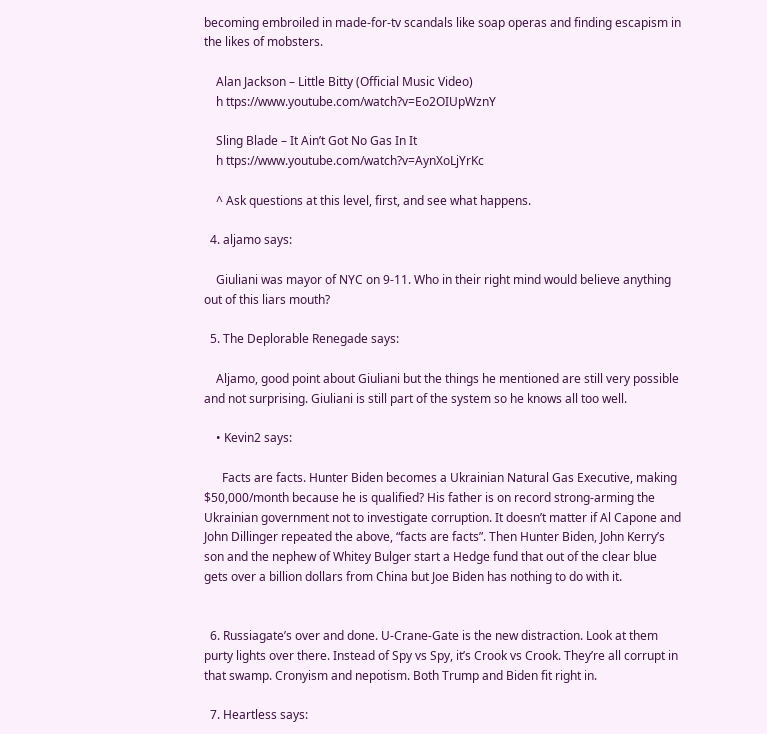becoming embroiled in made-for-tv scandals like soap operas and finding escapism in the likes of mobsters.

    Alan Jackson – Little Bitty (Official Music Video)
    h ttps://www.youtube.com/watch?v=Eo2OIUpWznY

    Sling Blade – It Ain’t Got No Gas In It
    h ttps://www.youtube.com/watch?v=AynXoLjYrKc

    ^ Ask questions at this level, first, and see what happens.

  4. aljamo says:

    Giuliani was mayor of NYC on 9-11. Who in their right mind would believe anything out of this liars mouth?

  5. The Deplorable Renegade says:

    Aljamo, good point about Giuliani but the things he mentioned are still very possible and not surprising. Giuliani is still part of the system so he knows all too well.

    • Kevin2 says:

      Facts are facts. Hunter Biden becomes a Ukrainian Natural Gas Executive, making $50,000/month because he is qualified? His father is on record strong-arming the Ukrainian government not to investigate corruption. It doesn’t matter if Al Capone and John Dillinger repeated the above, “facts are facts”. Then Hunter Biden, John Kerry’s son and the nephew of Whitey Bulger start a Hedge fund that out of the clear blue gets over a billion dollars from China but Joe Biden has nothing to do with it.


  6. Russiagate’s over and done. U-Crane-Gate is the new distraction. Look at them purty lights over there. Instead of Spy vs Spy, it’s Crook vs Crook. They’re all corrupt in that swamp. Cronyism and nepotism. Both Trump and Biden fit right in.

  7. Heartless says: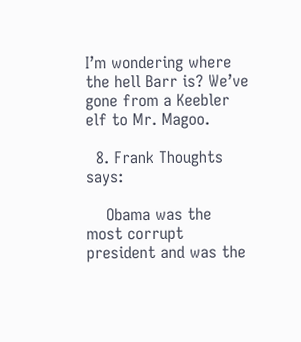I’m wondering where the hell Barr is? We’ve gone from a Keebler elf to Mr. Magoo.

  8. Frank Thoughts says:

    Obama was the most corrupt president and was the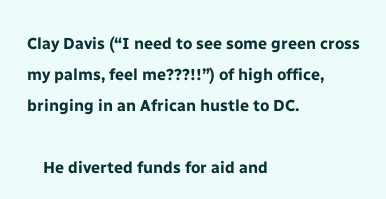Clay Davis (“I need to see some green cross my palms, feel me???!!”) of high office, bringing in an African hustle to DC.

    He diverted funds for aid and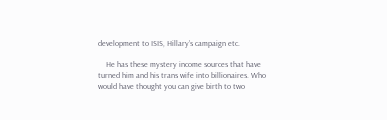development to ISIS, Hillary’s campaign etc.

    He has these mystery income sources that have turned him and his trans wife into billionaires. Who would have thought you can give birth to two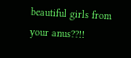beautiful girls from your anus??!!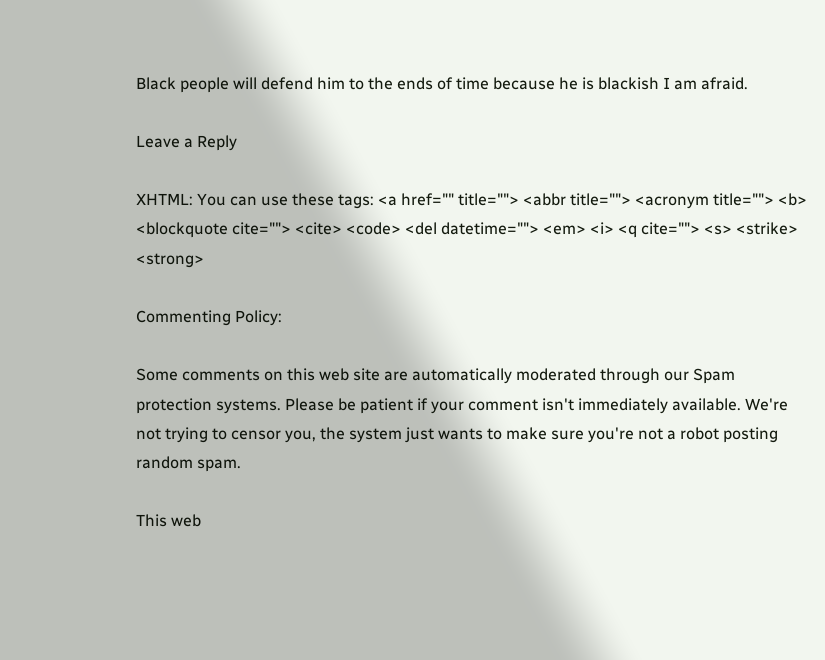Black people will defend him to the ends of time because he is blackish I am afraid.

Leave a Reply

XHTML: You can use these tags: <a href="" title=""> <abbr title=""> <acronym title=""> <b> <blockquote cite=""> <cite> <code> <del datetime=""> <em> <i> <q cite=""> <s> <strike> <strong>

Commenting Policy:

Some comments on this web site are automatically moderated through our Spam protection systems. Please be patient if your comment isn't immediately available. We're not trying to censor you, the system just wants to make sure you're not a robot posting random spam.

This web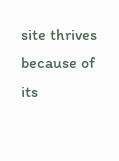site thrives because of its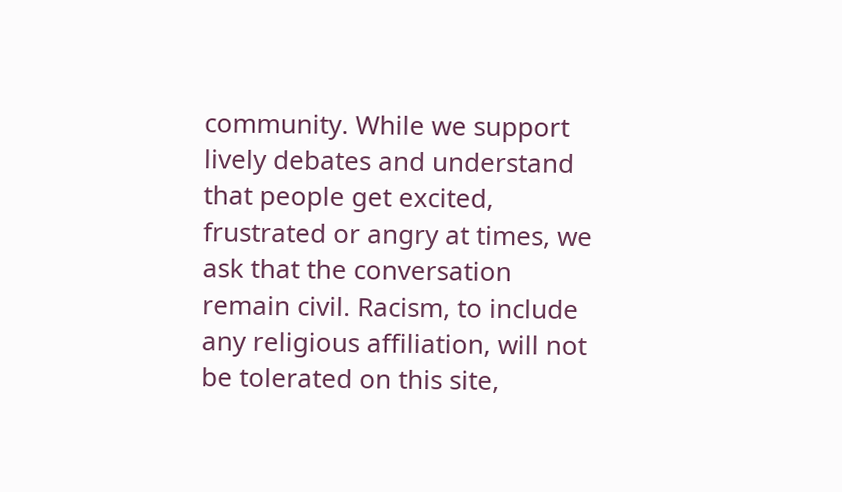community. While we support lively debates and understand that people get excited, frustrated or angry at times, we ask that the conversation remain civil. Racism, to include any religious affiliation, will not be tolerated on this site,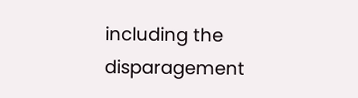including the disparagement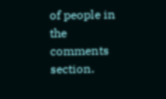of people in the comments section.